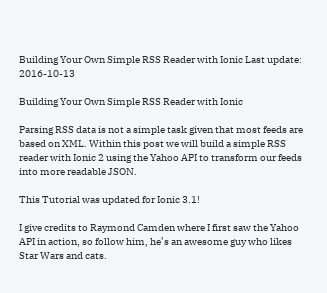Building Your Own Simple RSS Reader with Ionic Last update: 2016-10-13

Building Your Own Simple RSS Reader with Ionic

Parsing RSS data is not a simple task given that most feeds are based on XML. Within this post we will build a simple RSS reader with Ionic 2 using the Yahoo API to transform our feeds into more readable JSON.

This Tutorial was updated for Ionic 3.1!

I give credits to Raymond Camden where I first saw the Yahoo API in action, so follow him, he’s an awesome guy who likes Star Wars and cats.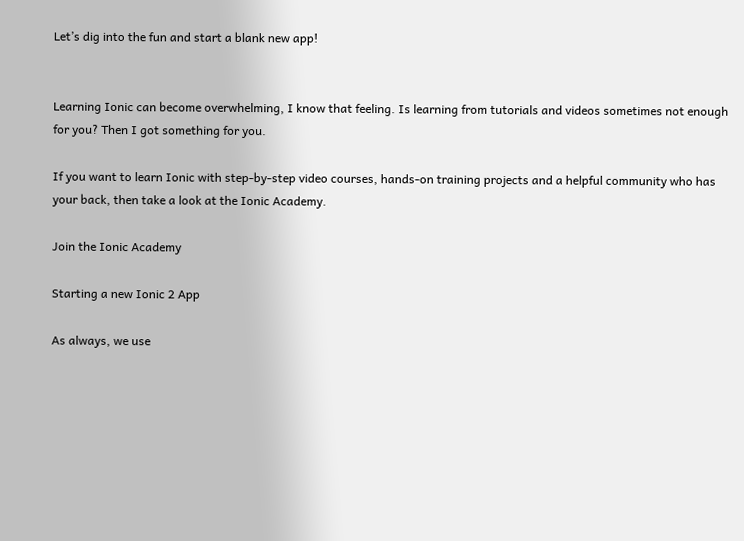Let’s dig into the fun and start a blank new app!


Learning Ionic can become overwhelming, I know that feeling. Is learning from tutorials and videos sometimes not enough for you? Then I got something for you.

If you want to learn Ionic with step-by-step video courses, hands-on training projects and a helpful community who has your back, then take a look at the Ionic Academy.

Join the Ionic Academy

Starting a new Ionic 2 App

As always, we use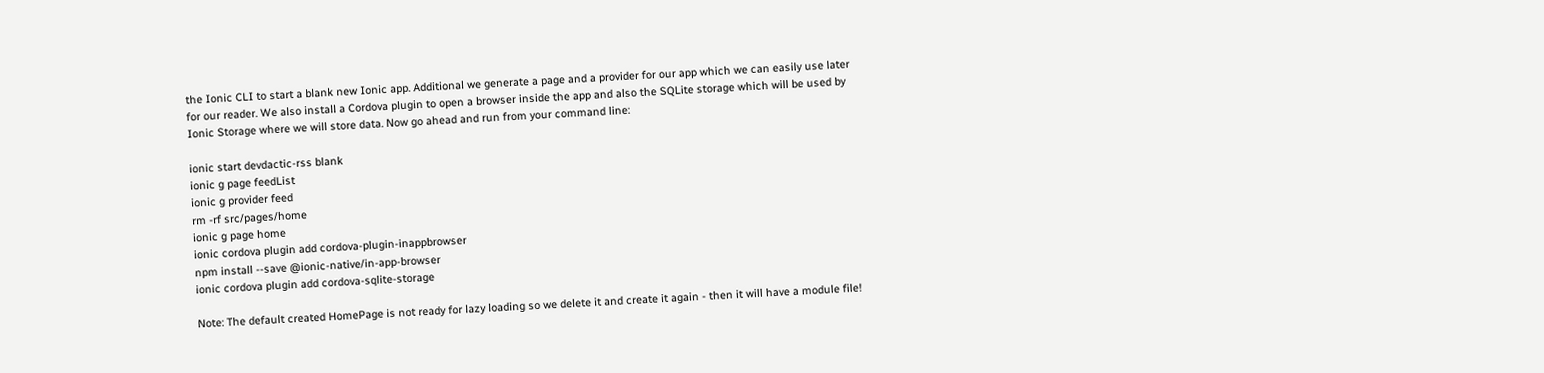the Ionic CLI to start a blank new Ionic app. Additional we generate a page and a provider for our app which we can easily use later for our reader. We also install a Cordova plugin to open a browser inside the app and also the SQLite storage which will be used by Ionic Storage where we will store data. Now go ahead and run from your command line:

ionic start devdactic-rss blank
ionic g page feedList
ionic g provider feed
rm -rf src/pages/home
ionic g page home
ionic cordova plugin add cordova-plugin-inappbrowser
npm install --save @ionic-native/in-app-browser
ionic cordova plugin add cordova-sqlite-storage

Note: The default created HomePage is not ready for lazy loading so we delete it and create it again - then it will have a module file!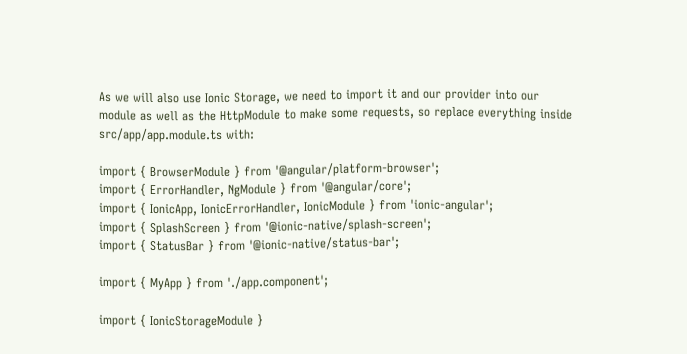As we will also use Ionic Storage, we need to import it and our provider into our module as well as the HttpModule to make some requests, so replace everything inside src/app/app.module.ts with:

import { BrowserModule } from '@angular/platform-browser';
import { ErrorHandler, NgModule } from '@angular/core';
import { IonicApp, IonicErrorHandler, IonicModule } from 'ionic-angular';
import { SplashScreen } from '@ionic-native/splash-screen';
import { StatusBar } from '@ionic-native/status-bar';

import { MyApp } from './app.component';

import { IonicStorageModule }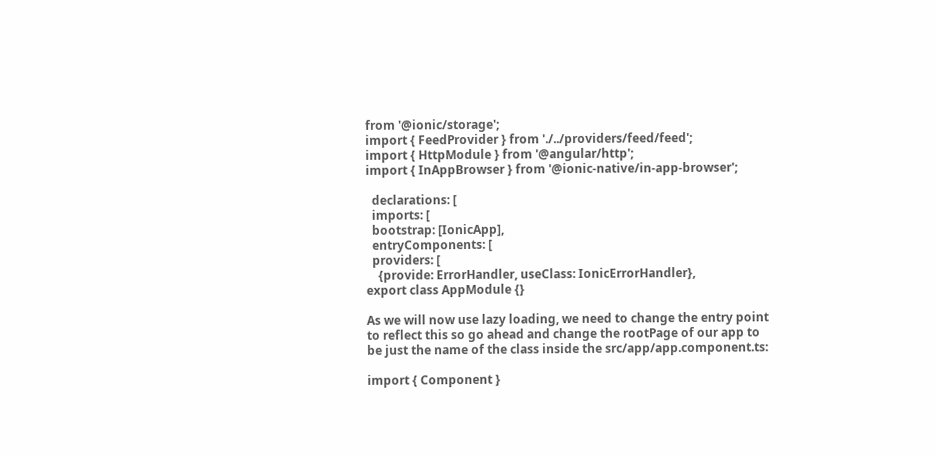from '@ionic/storage';
import { FeedProvider } from './../providers/feed/feed';
import { HttpModule } from '@angular/http';
import { InAppBrowser } from '@ionic-native/in-app-browser';

  declarations: [
  imports: [
  bootstrap: [IonicApp],
  entryComponents: [
  providers: [
    {provide: ErrorHandler, useClass: IonicErrorHandler},
export class AppModule {}

As we will now use lazy loading, we need to change the entry point to reflect this so go ahead and change the rootPage of our app to be just the name of the class inside the src/app/app.component.ts:

import { Component }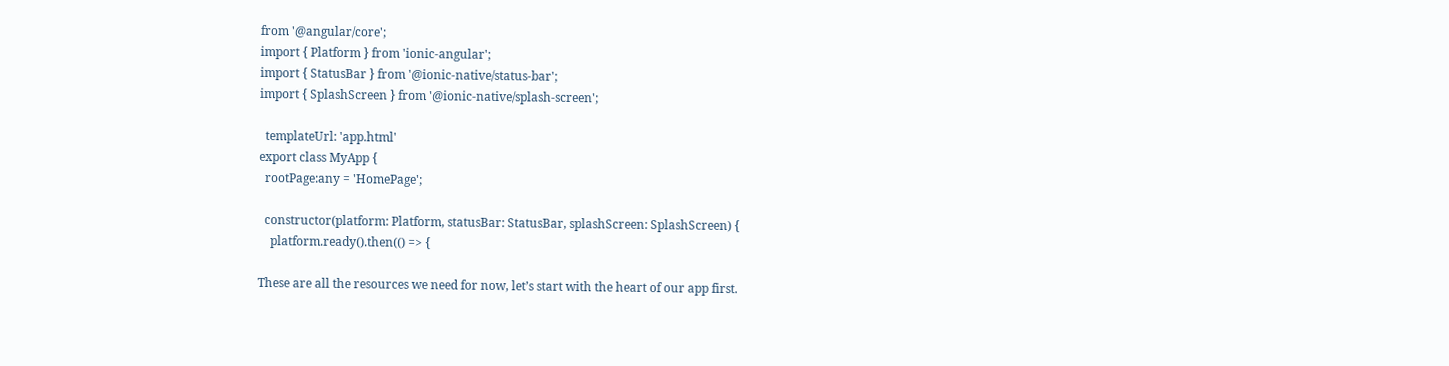from '@angular/core';
import { Platform } from 'ionic-angular';
import { StatusBar } from '@ionic-native/status-bar';
import { SplashScreen } from '@ionic-native/splash-screen';

  templateUrl: 'app.html'
export class MyApp {
  rootPage:any = 'HomePage';

  constructor(platform: Platform, statusBar: StatusBar, splashScreen: SplashScreen) {
    platform.ready().then(() => {

These are all the resources we need for now, let’s start with the heart of our app first.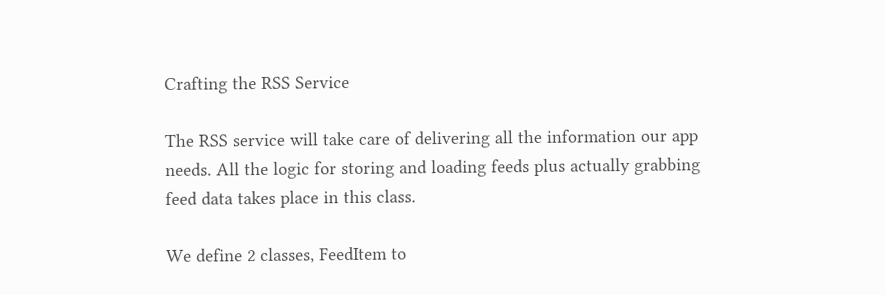Crafting the RSS Service

The RSS service will take care of delivering all the information our app needs. All the logic for storing and loading feeds plus actually grabbing feed data takes place in this class.

We define 2 classes, FeedItem to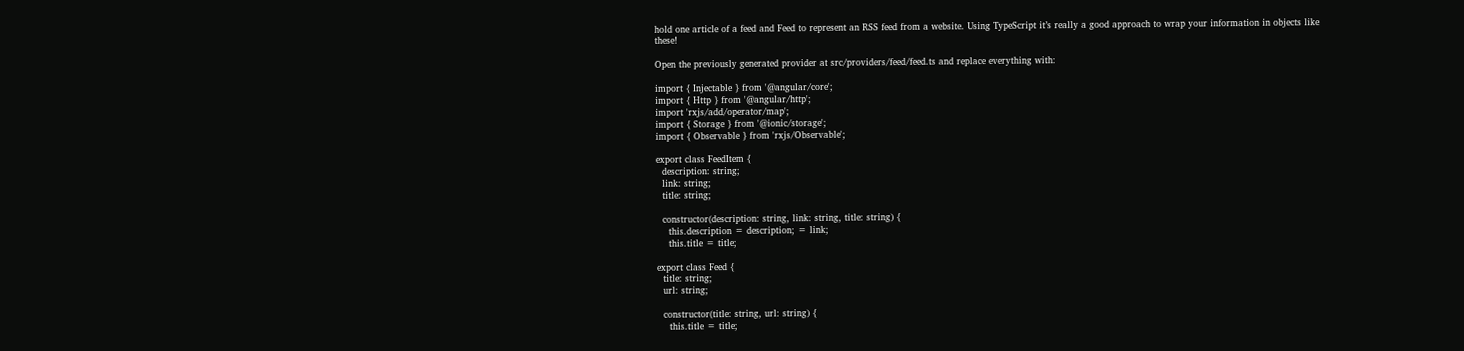hold one article of a feed and Feed to represent an RSS feed from a website. Using TypeScript it’s really a good approach to wrap your information in objects like these!

Open the previously generated provider at src/providers/feed/feed.ts and replace everything with:

import { Injectable } from '@angular/core';
import { Http } from '@angular/http';
import 'rxjs/add/operator/map';
import { Storage } from '@ionic/storage';
import { Observable } from 'rxjs/Observable';

export class FeedItem {
  description: string;
  link: string;
  title: string;

  constructor(description: string, link: string, title: string) {
    this.description = description; = link;
    this.title = title;

export class Feed {
  title: string;
  url: string;

  constructor(title: string, url: string) {
    this.title = title;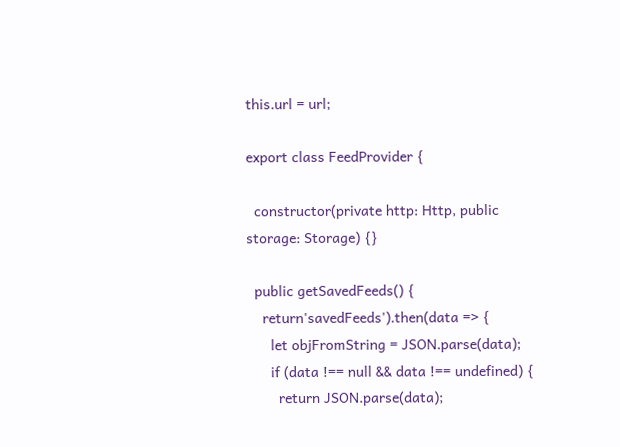this.url = url;

export class FeedProvider {

  constructor(private http: Http, public storage: Storage) {}

  public getSavedFeeds() {
    return'savedFeeds').then(data => {
      let objFromString = JSON.parse(data);
      if (data !== null && data !== undefined) {
        return JSON.parse(data);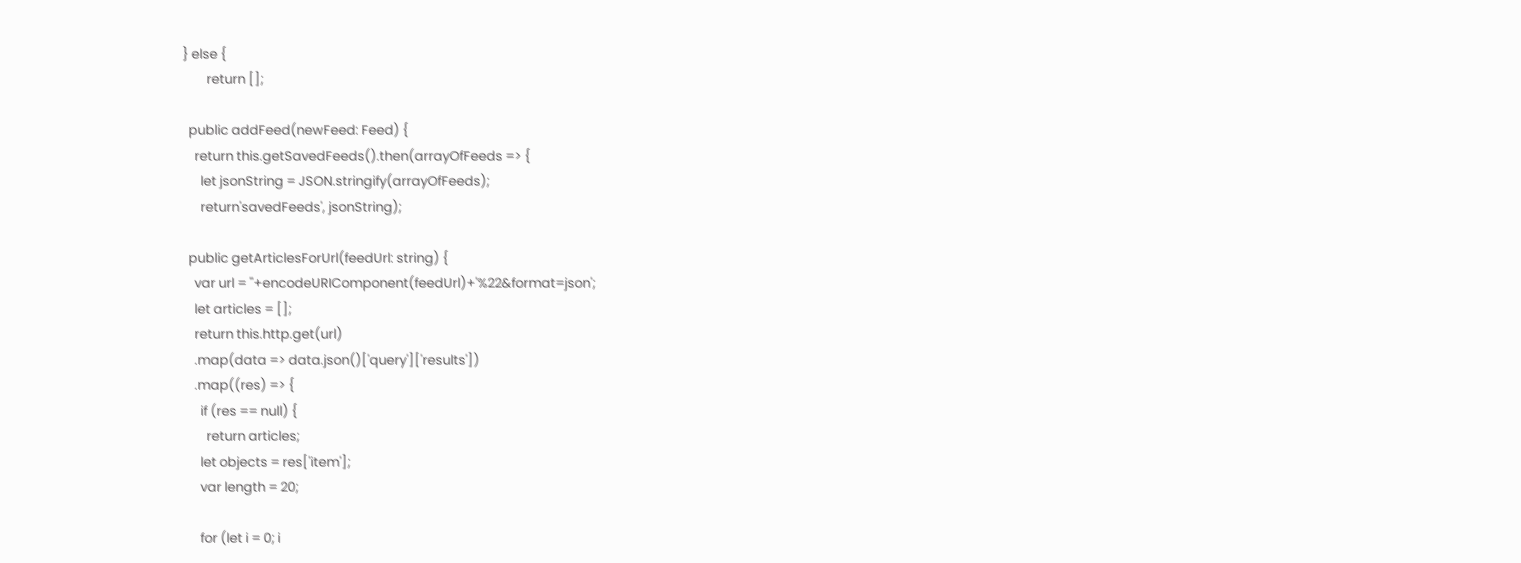} else {
        return [];

  public addFeed(newFeed: Feed) {
    return this.getSavedFeeds().then(arrayOfFeeds => {
      let jsonString = JSON.stringify(arrayOfFeeds);
      return'savedFeeds', jsonString);

  public getArticlesForUrl(feedUrl: string) {
    var url = ''+encodeURIComponent(feedUrl)+'%22&format=json';
    let articles = [];
    return this.http.get(url)
    .map(data => data.json()['query']['results'])
    .map((res) => {
      if (res == null) {
        return articles;
      let objects = res['item'];
      var length = 20;

      for (let i = 0; i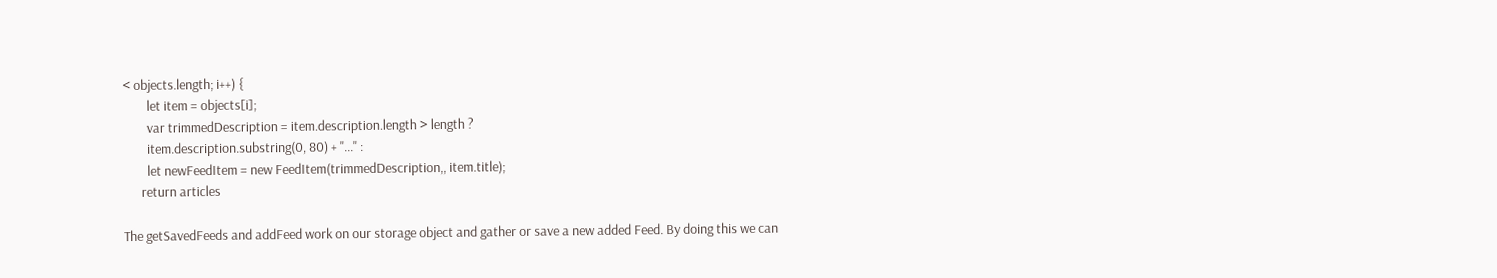< objects.length; i++) {
        let item = objects[i];
        var trimmedDescription = item.description.length > length ?
        item.description.substring(0, 80) + "..." :
        let newFeedItem = new FeedItem(trimmedDescription,, item.title);
      return articles

The getSavedFeeds and addFeed work on our storage object and gather or save a new added Feed. By doing this we can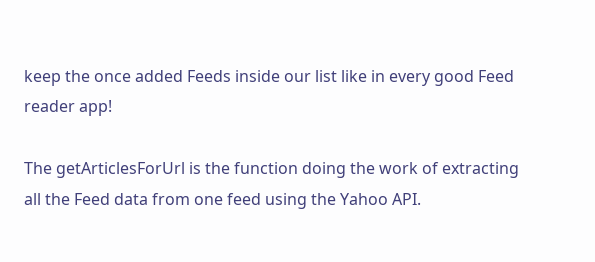keep the once added Feeds inside our list like in every good Feed reader app!

The getArticlesForUrl is the function doing the work of extracting all the Feed data from one feed using the Yahoo API.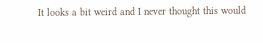It looks a bit weird and I never thought this would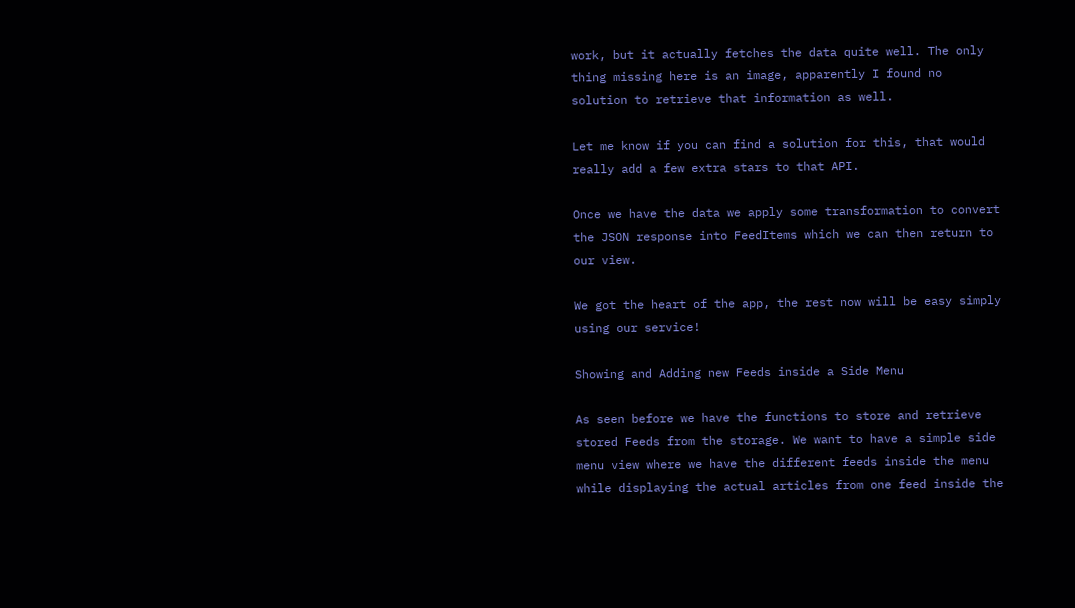work, but it actually fetches the data quite well. The only thing missing here is an image, apparently I found no solution to retrieve that information as well.

Let me know if you can find a solution for this, that would really add a few extra stars to that API.

Once we have the data we apply some transformation to convert the JSON response into FeedItems which we can then return to our view.

We got the heart of the app, the rest now will be easy simply using our service!

Showing and Adding new Feeds inside a Side Menu

As seen before we have the functions to store and retrieve stored Feeds from the storage. We want to have a simple side menu view where we have the different feeds inside the menu while displaying the actual articles from one feed inside the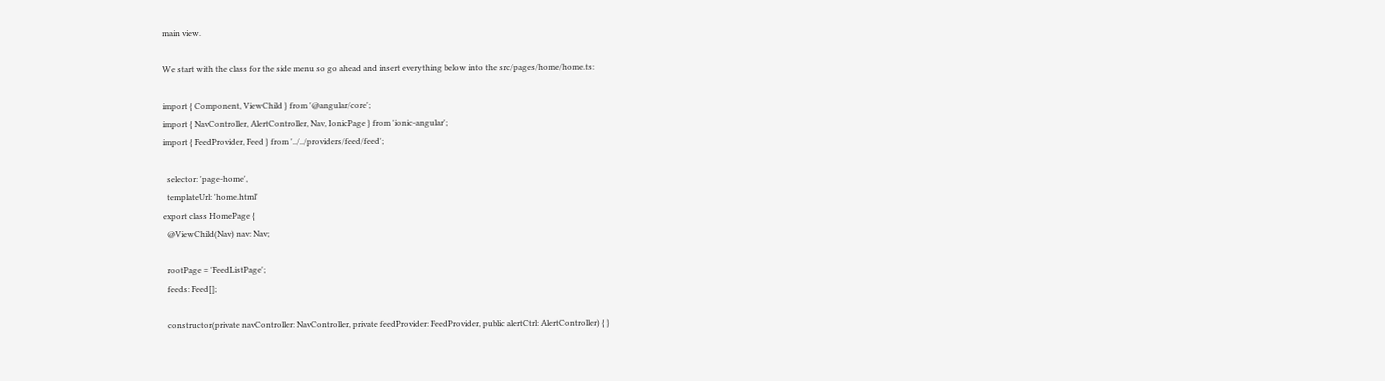main view.

We start with the class for the side menu so go ahead and insert everything below into the src/pages/home/home.ts:

import { Component, ViewChild } from '@angular/core';
import { NavController, AlertController, Nav, IonicPage } from 'ionic-angular';
import { FeedProvider, Feed } from '../../providers/feed/feed';

  selector: 'page-home',
  templateUrl: 'home.html'
export class HomePage {
  @ViewChild(Nav) nav: Nav;

  rootPage = 'FeedListPage';
  feeds: Feed[];

  constructor(private navController: NavController, private feedProvider: FeedProvider, public alertCtrl: AlertController) { }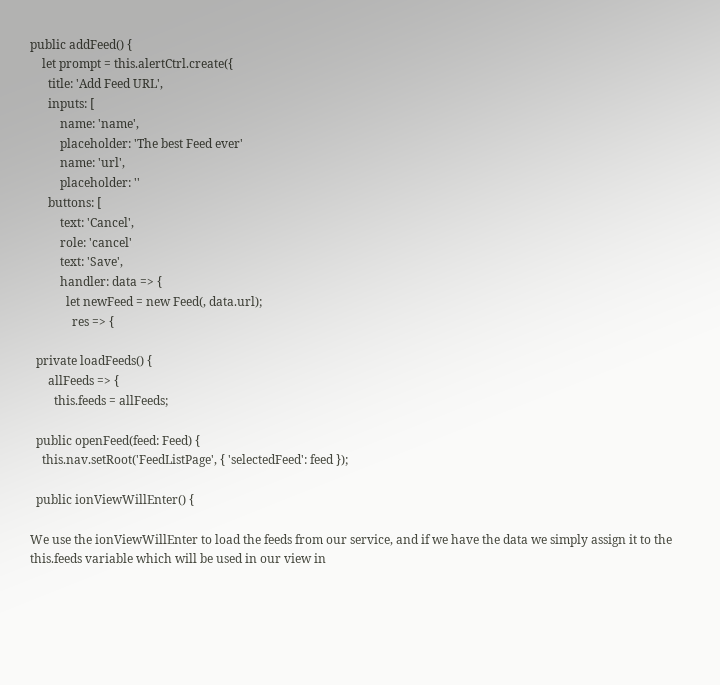public addFeed() {
    let prompt = this.alertCtrl.create({
      title: 'Add Feed URL',
      inputs: [
          name: 'name',
          placeholder: 'The best Feed ever'
          name: 'url',
          placeholder: ''
      buttons: [
          text: 'Cancel',
          role: 'cancel'
          text: 'Save',
          handler: data => {
            let newFeed = new Feed(, data.url);
              res => {

  private loadFeeds() {
      allFeeds => {
        this.feeds = allFeeds;

  public openFeed(feed: Feed) {
    this.nav.setRoot('FeedListPage', { 'selectedFeed': feed });

  public ionViewWillEnter() {

We use the ionViewWillEnter to load the feeds from our service, and if we have the data we simply assign it to the this.feeds variable which will be used in our view in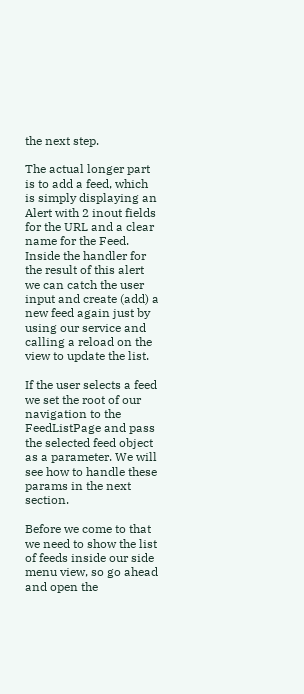the next step.

The actual longer part is to add a feed, which is simply displaying an Alert with 2 inout fields for the URL and a clear name for the Feed. Inside the handler for the result of this alert we can catch the user input and create (add) a new feed again just by using our service and calling a reload on the view to update the list.

If the user selects a feed we set the root of our navigation to the FeedListPage and pass the selected feed object as a parameter. We will see how to handle these params in the next section.

Before we come to that we need to show the list of feeds inside our side menu view, so go ahead and open the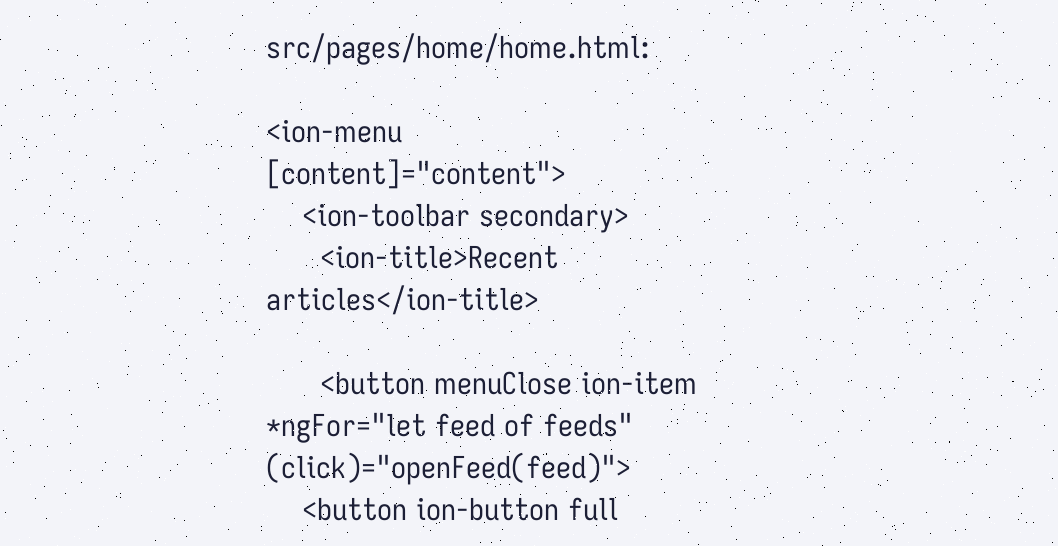src/pages/home/home.html:

<ion-menu [content]="content">
    <ion-toolbar secondary>
      <ion-title>Recent articles</ion-title>

      <button menuClose ion-item *ngFor="let feed of feeds" (click)="openFeed(feed)">
    <button ion-button full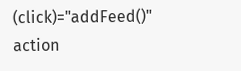(click)="addFeed()" action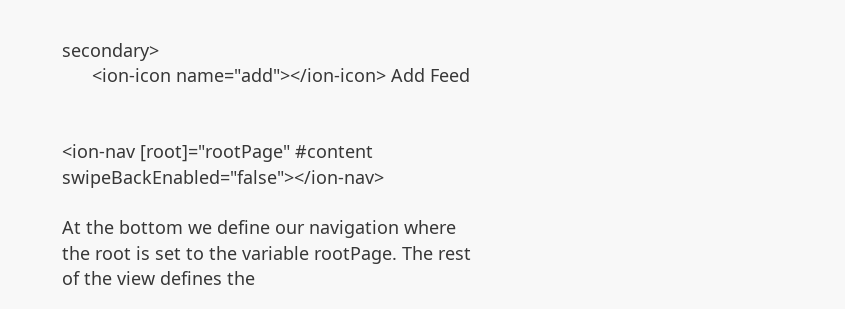secondary>
      <ion-icon name="add"></ion-icon> Add Feed


<ion-nav [root]="rootPage" #content swipeBackEnabled="false"></ion-nav>

At the bottom we define our navigation where the root is set to the variable rootPage. The rest of the view defines the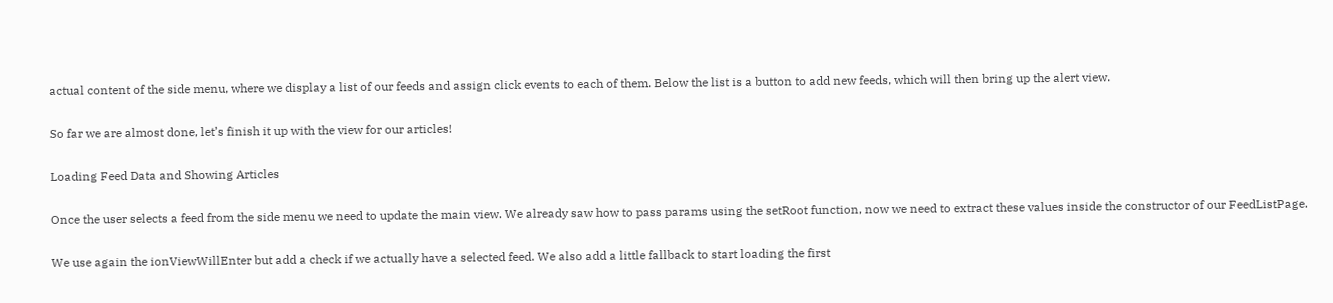actual content of the side menu, where we display a list of our feeds and assign click events to each of them. Below the list is a button to add new feeds, which will then bring up the alert view.

So far we are almost done, let’s finish it up with the view for our articles!

Loading Feed Data and Showing Articles

Once the user selects a feed from the side menu we need to update the main view. We already saw how to pass params using the setRoot function, now we need to extract these values inside the constructor of our FeedListPage.

We use again the ionViewWillEnter but add a check if we actually have a selected feed. We also add a little fallback to start loading the first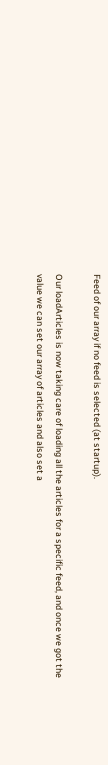Feed of our array if no feed is selected (at startup).

Our loadArticles is now taking care of loading all the articles for a specific feed, and once we got the value we can set our array of articles and also set a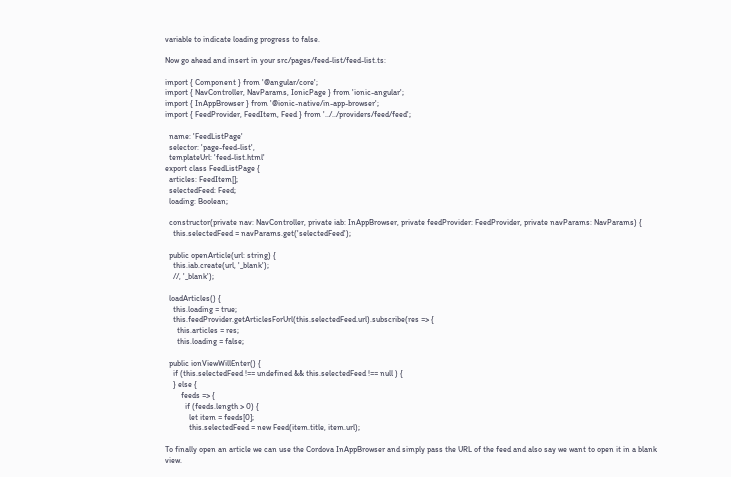variable to indicate loading progress to false.

Now go ahead and insert in your src/pages/feed-list/feed-list.ts:

import { Component } from '@angular/core';
import { NavController, NavParams, IonicPage } from 'ionic-angular';
import { InAppBrowser } from '@ionic-native/in-app-browser';
import { FeedProvider, FeedItem, Feed } from '../../providers/feed/feed';

  name: 'FeedListPage'
  selector: 'page-feed-list',
  templateUrl: 'feed-list.html'
export class FeedListPage {
  articles: FeedItem[];
  selectedFeed: Feed;
  loading: Boolean;

  constructor(private nav: NavController, private iab: InAppBrowser, private feedProvider: FeedProvider, private navParams: NavParams) {
    this.selectedFeed = navParams.get('selectedFeed');

  public openArticle(url: string) {
    this.iab.create(url, '_blank');
    //, '_blank');

  loadArticles() {
    this.loading = true;
    this.feedProvider.getArticlesForUrl(this.selectedFeed.url).subscribe(res => {
      this.articles = res;
      this.loading = false;

  public ionViewWillEnter() {
    if (this.selectedFeed !== undefined && this.selectedFeed !== null ) {
    } else {
        feeds => {
          if (feeds.length > 0) {
            let item = feeds[0];
            this.selectedFeed = new Feed(item.title, item.url);

To finally open an article we can use the Cordova InAppBrowser and simply pass the URL of the feed and also say we want to open it in a blank view.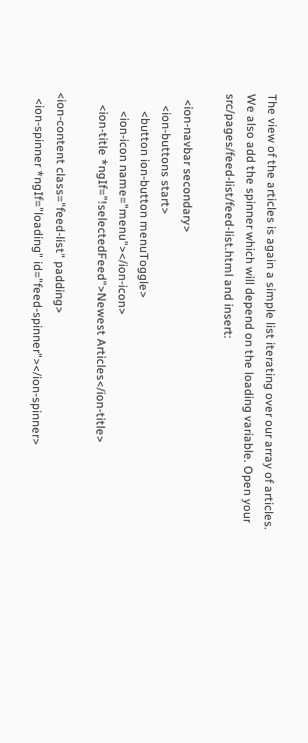The view of the articles is again a simple list iterating over our array of articles. We also add the spinner which will depend on the loading variable. Open your src/pages/feed-list/feed-list.html and insert:

  <ion-navbar secondary>
    <ion-buttons start>
      <button ion-button menuToggle>
      <ion-icon name="menu"></ion-icon>
    <ion-title *ngIf="!selectedFeed">Newest Articles</ion-title>

<ion-content class="feed-list" padding>
  <ion-spinner *ngIf="loading" id="feed-spinner"></ion-spinner>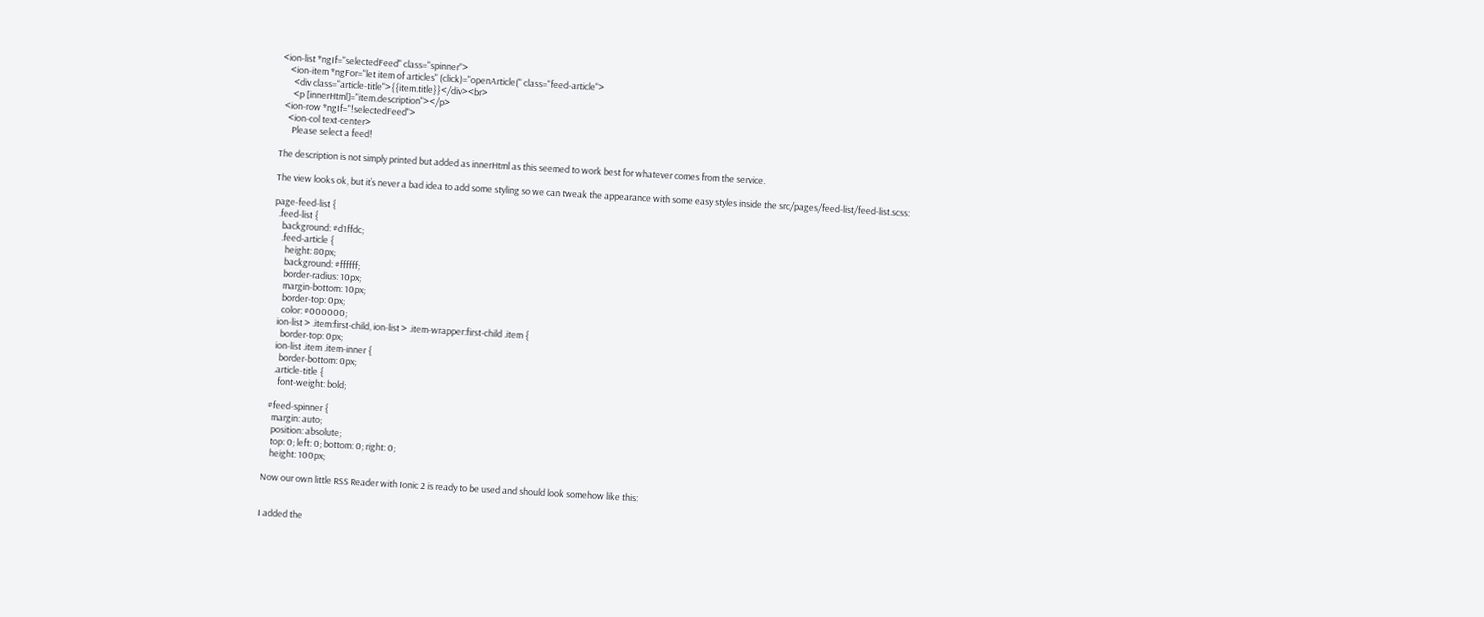<ion-list *ngIf="selectedFeed" class="spinner">
    <ion-item *ngFor="let item of articles" (click)="openArticle(" class="feed-article">
      <div class="article-title">{{item.title}}</div><br>
      <p [innerHtml]="item.description"></p>
  <ion-row *ngIf="!selectedFeed">
    <ion-col text-center>
      Please select a feed!

The description is not simply printed but added as innerHtml as this seemed to work best for whatever comes from the service.

The view looks ok, but it’s never a bad idea to add some styling so we can tweak the appearance with some easy styles inside the src/pages/feed-list/feed-list.scss:

page-feed-list {
  .feed-list {
    background: #d1ffdc;
    .feed-article {
      height: 80px;
      background: #ffffff;
      border-radius: 10px;
      margin-bottom: 10px;
      border-top: 0px;
      color: #000000;
    ion-list > .item:first-child, ion-list > .item-wrapper:first-child .item {
      border-top: 0px;
    ion-list .item .item-inner {
      border-bottom: 0px;
    .article-title {
      font-weight: bold;

  #feed-spinner {
    margin: auto;
    position: absolute;
    top: 0; left: 0; bottom: 0; right: 0;
    height: 100px;

Now our own little RSS Reader with Ionic 2 is ready to be used and should look somehow like this:


I added the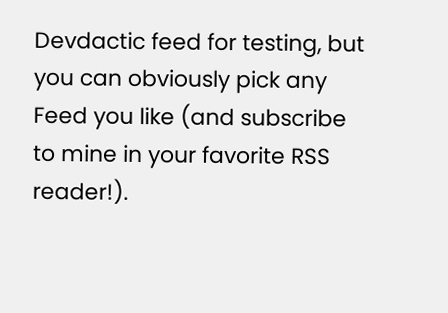Devdactic feed for testing, but you can obviously pick any Feed you like (and subscribe to mine in your favorite RSS reader!).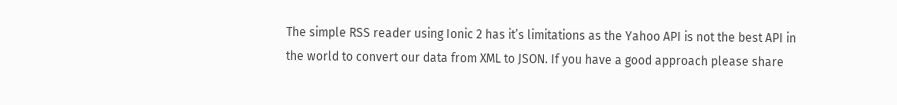The simple RSS reader using Ionic 2 has it’s limitations as the Yahoo API is not the best API in the world to convert our data from XML to JSON. If you have a good approach please share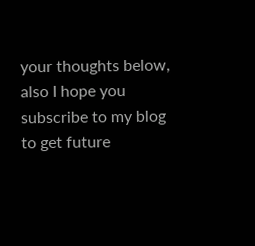your thoughts below, also I hope you subscribe to my blog to get future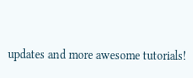updates and more awesome tutorials!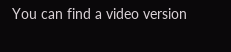You can find a video version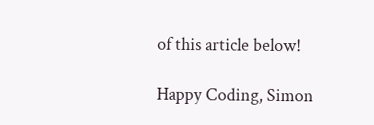of this article below!

Happy Coding, Simon